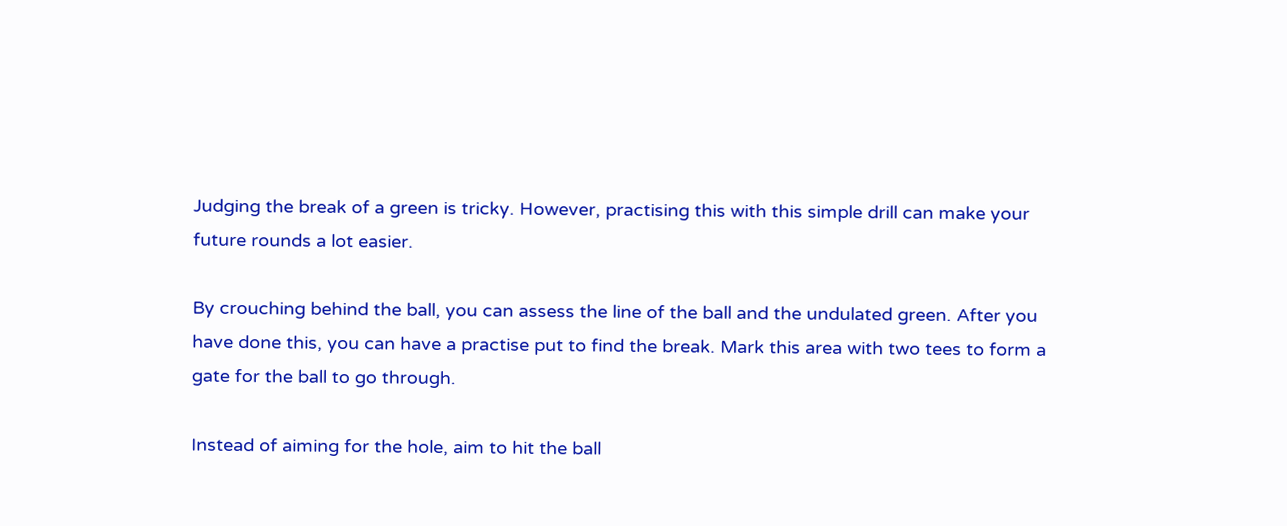Judging the break of a green is tricky. However, practising this with this simple drill can make your future rounds a lot easier.

By crouching behind the ball, you can assess the line of the ball and the undulated green. After you have done this, you can have a practise put to find the break. Mark this area with two tees to form a gate for the ball to go through.

Instead of aiming for the hole, aim to hit the ball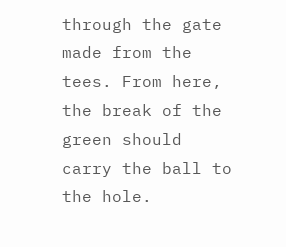through the gate made from the tees. From here, the break of the green should carry the ball to the hole.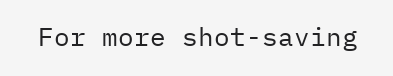For more shot-saving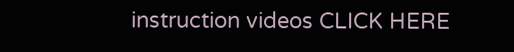instruction videos CLICK HERE